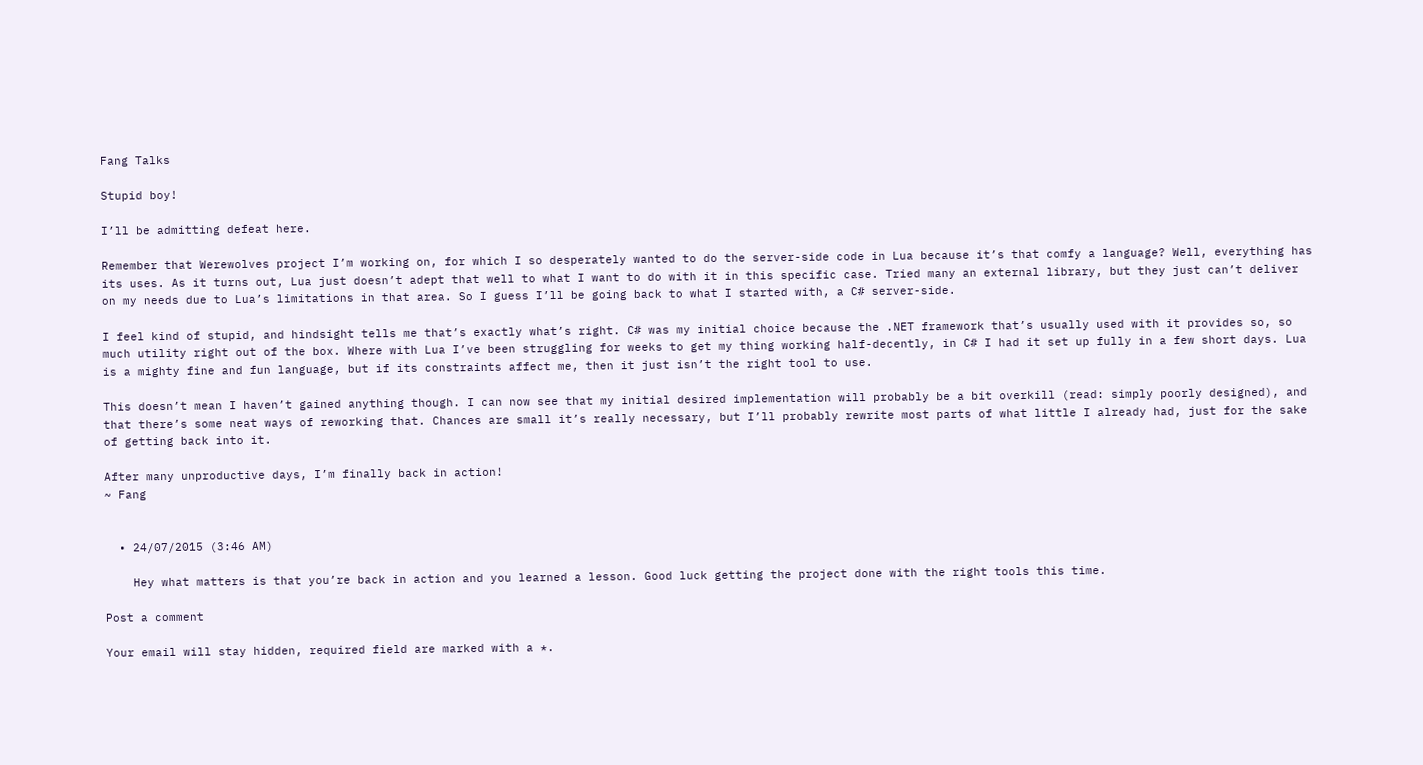Fang Talks

Stupid boy!

I’ll be admitting defeat here.

Remember that Werewolves project I’m working on, for which I so desperately wanted to do the server-side code in Lua because it’s that comfy a language? Well, everything has its uses. As it turns out, Lua just doesn’t adept that well to what I want to do with it in this specific case. Tried many an external library, but they just can’t deliver on my needs due to Lua’s limitations in that area. So I guess I’ll be going back to what I started with, a C# server-side.

I feel kind of stupid, and hindsight tells me that’s exactly what’s right. C# was my initial choice because the .NET framework that’s usually used with it provides so, so much utility right out of the box. Where with Lua I’ve been struggling for weeks to get my thing working half-decently, in C# I had it set up fully in a few short days. Lua is a mighty fine and fun language, but if its constraints affect me, then it just isn’t the right tool to use.

This doesn’t mean I haven’t gained anything though. I can now see that my initial desired implementation will probably be a bit overkill (read: simply poorly designed), and that there’s some neat ways of reworking that. Chances are small it’s really necessary, but I’ll probably rewrite most parts of what little I already had, just for the sake of getting back into it.

After many unproductive days, I’m finally back in action!
~ Fang


  • 24/07/2015 (3:46 AM)

    Hey what matters is that you’re back in action and you learned a lesson. Good luck getting the project done with the right tools this time.

Post a comment

Your email will stay hidden, required field are marked with a *.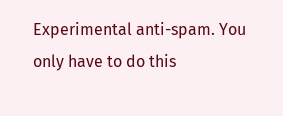Experimental anti-spam. You only have to do this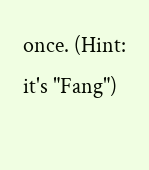once. (Hint: it's "Fang")